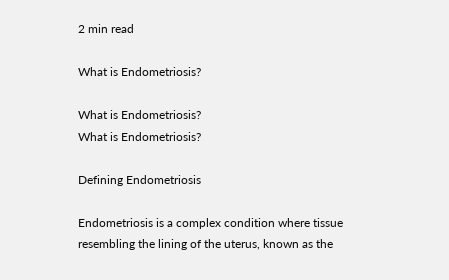2 min read

What is Endometriosis?

What is Endometriosis?
What is Endometriosis?

Defining Endometriosis

Endometriosis is a complex condition where tissue resembling the lining of the uterus, known as the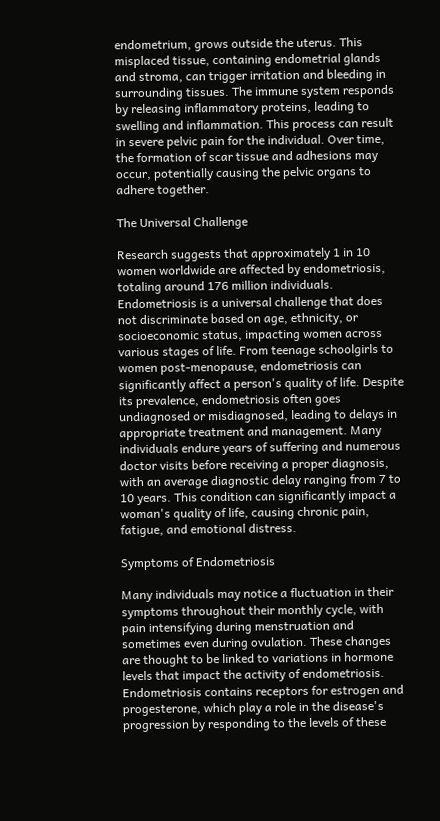endometrium, grows outside the uterus. This misplaced tissue, containing endometrial glands and stroma, can trigger irritation and bleeding in surrounding tissues. The immune system responds by releasing inflammatory proteins, leading to swelling and inflammation. This process can result in severe pelvic pain for the individual. Over time, the formation of scar tissue and adhesions may occur, potentially causing the pelvic organs to adhere together.

The Universal Challenge

Research suggests that approximately 1 in 10 women worldwide are affected by endometriosis, totaling around 176 million individuals. Endometriosis is a universal challenge that does not discriminate based on age, ethnicity, or socioeconomic status, impacting women across various stages of life. From teenage schoolgirls to women post-menopause, endometriosis can significantly affect a person's quality of life. Despite its prevalence, endometriosis often goes undiagnosed or misdiagnosed, leading to delays in appropriate treatment and management. Many individuals endure years of suffering and numerous doctor visits before receiving a proper diagnosis, with an average diagnostic delay ranging from 7 to 10 years. This condition can significantly impact a woman's quality of life, causing chronic pain, fatigue, and emotional distress.

Symptoms of Endometriosis

Many individuals may notice a fluctuation in their symptoms throughout their monthly cycle, with pain intensifying during menstruation and sometimes even during ovulation. These changes are thought to be linked to variations in hormone levels that impact the activity of endometriosis. Endometriosis contains receptors for estrogen and progesterone, which play a role in the disease's progression by responding to the levels of these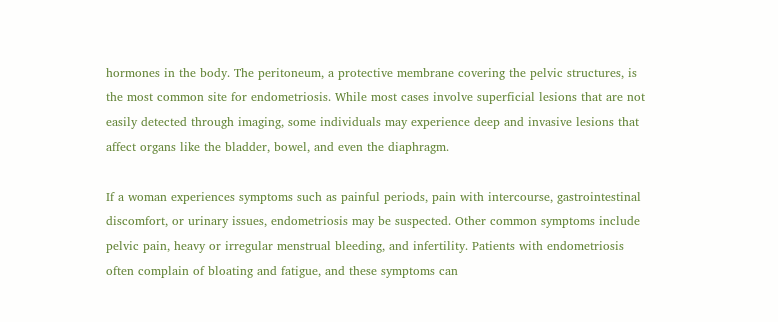hormones in the body. The peritoneum, a protective membrane covering the pelvic structures, is the most common site for endometriosis. While most cases involve superficial lesions that are not easily detected through imaging, some individuals may experience deep and invasive lesions that affect organs like the bladder, bowel, and even the diaphragm.

If a woman experiences symptoms such as painful periods, pain with intercourse, gastrointestinal discomfort, or urinary issues, endometriosis may be suspected. Other common symptoms include pelvic pain, heavy or irregular menstrual bleeding, and infertility. Patients with endometriosis often complain of bloating and fatigue, and these symptoms can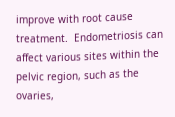improve with root cause treatment.  Endometriosis can affect various sites within the pelvic region, such as the ovaries,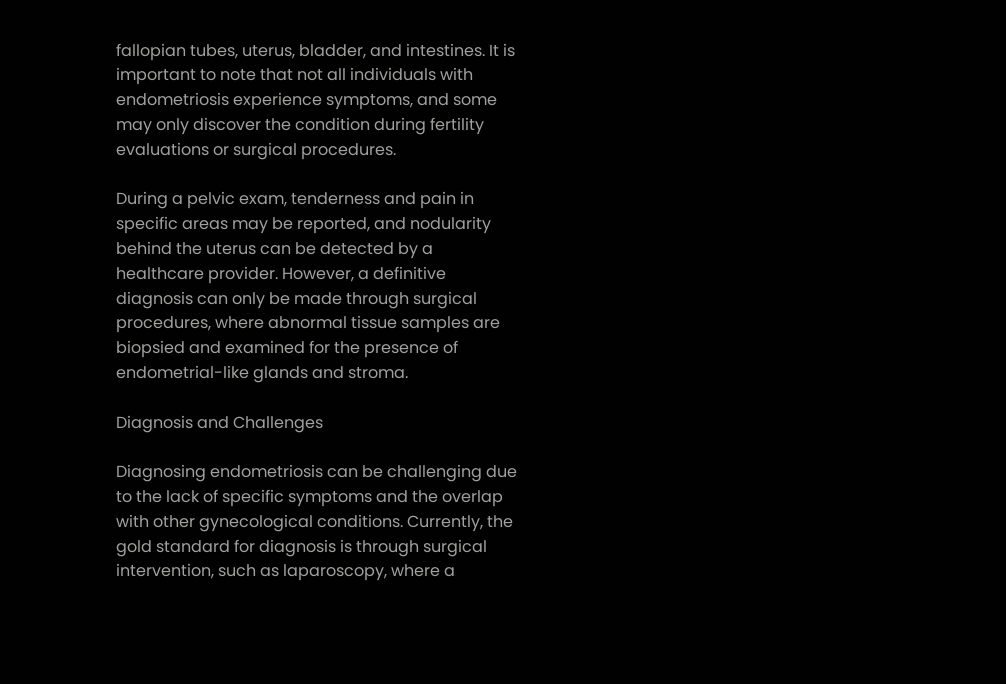fallopian tubes, uterus, bladder, and intestines. It is important to note that not all individuals with endometriosis experience symptoms, and some may only discover the condition during fertility evaluations or surgical procedures.

During a pelvic exam, tenderness and pain in specific areas may be reported, and nodularity behind the uterus can be detected by a healthcare provider. However, a definitive diagnosis can only be made through surgical procedures, where abnormal tissue samples are biopsied and examined for the presence of endometrial-like glands and stroma.

Diagnosis and Challenges

Diagnosing endometriosis can be challenging due to the lack of specific symptoms and the overlap with other gynecological conditions. Currently, the gold standard for diagnosis is through surgical intervention, such as laparoscopy, where a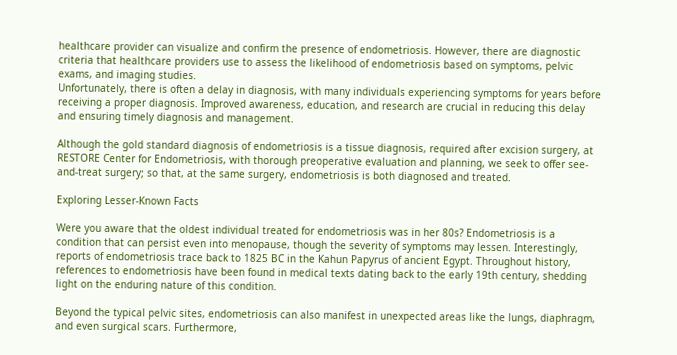healthcare provider can visualize and confirm the presence of endometriosis. However, there are diagnostic criteria that healthcare providers use to assess the likelihood of endometriosis based on symptoms, pelvic exams, and imaging studies.
Unfortunately, there is often a delay in diagnosis, with many individuals experiencing symptoms for years before receiving a proper diagnosis. Improved awareness, education, and research are crucial in reducing this delay and ensuring timely diagnosis and management.

Although the gold standard diagnosis of endometriosis is a tissue diagnosis, required after excision surgery, at RESTORE Center for Endometriosis, with thorough preoperative evaluation and planning, we seek to offer see-and-treat surgery; so that, at the same surgery, endometriosis is both diagnosed and treated.

Exploring Lesser-Known Facts

Were you aware that the oldest individual treated for endometriosis was in her 80s? Endometriosis is a condition that can persist even into menopause, though the severity of symptoms may lessen. Interestingly, reports of endometriosis trace back to 1825 BC in the Kahun Papyrus of ancient Egypt. Throughout history, references to endometriosis have been found in medical texts dating back to the early 19th century, shedding light on the enduring nature of this condition.

Beyond the typical pelvic sites, endometriosis can also manifest in unexpected areas like the lungs, diaphragm, and even surgical scars. Furthermore,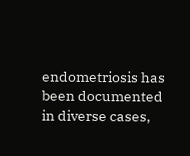endometriosis has been documented in diverse cases,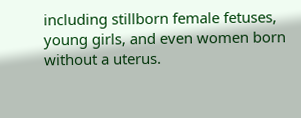including stillborn female fetuses, young girls, and even women born without a uterus.